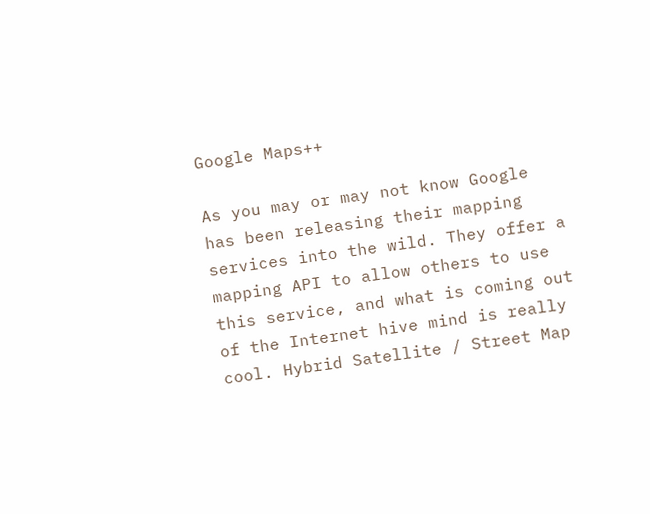Google Maps++

As you may or may not know Google has been releasing their mapping services into the wild. They offer a mapping API to allow others to use this service, and what is coming out of the Internet hive mind is really cool. Hybrid Satellite / Street Map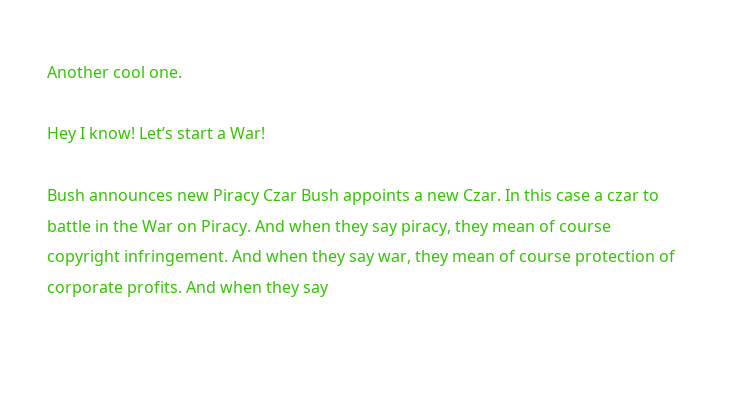Another cool one.

Hey I know! Let’s start a War!

Bush announces new Piracy Czar Bush appoints a new Czar. In this case a czar to battle in the War on Piracy. And when they say piracy, they mean of course copyright infringement. And when they say war, they mean of course protection of corporate profits. And when they say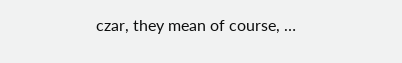czar, they mean of course, …